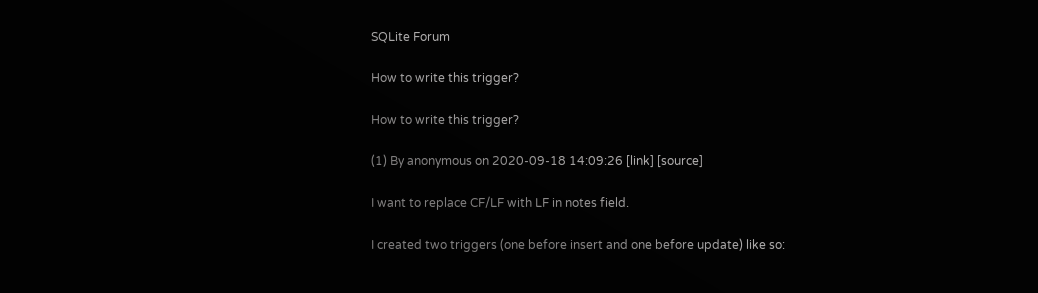SQLite Forum

How to write this trigger?

How to write this trigger?

(1) By anonymous on 2020-09-18 14:09:26 [link] [source]

I want to replace CF/LF with LF in notes field.

I created two triggers (one before insert and one before update) like so: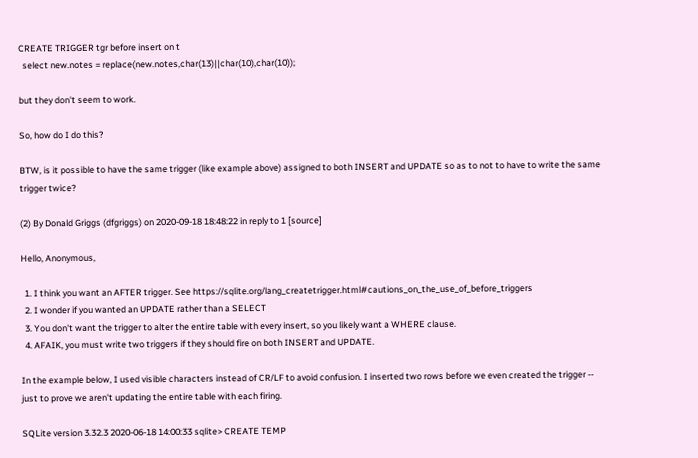CREATE TRIGGER tgr before insert on t
  select new.notes = replace(new.notes,char(13)||char(10),char(10));

but they don't seem to work.

So, how do I do this?

BTW, is it possible to have the same trigger (like example above) assigned to both INSERT and UPDATE so as to not to have to write the same trigger twice?

(2) By Donald Griggs (dfgriggs) on 2020-09-18 18:48:22 in reply to 1 [source]

Hello, Anonymous,

  1. I think you want an AFTER trigger. See https://sqlite.org/lang_createtrigger.html#cautions_on_the_use_of_before_triggers
  2. I wonder if you wanted an UPDATE rather than a SELECT
  3. You don't want the trigger to alter the entire table with every insert, so you likely want a WHERE clause.
  4. AFAIK, you must write two triggers if they should fire on both INSERT and UPDATE.

In the example below, I used visible characters instead of CR/LF to avoid confusion. I inserted two rows before we even created the trigger -- just to prove we aren't updating the entire table with each firing.

SQLite version 3.32.3 2020-06-18 14:00:33 sqlite> CREATE TEMP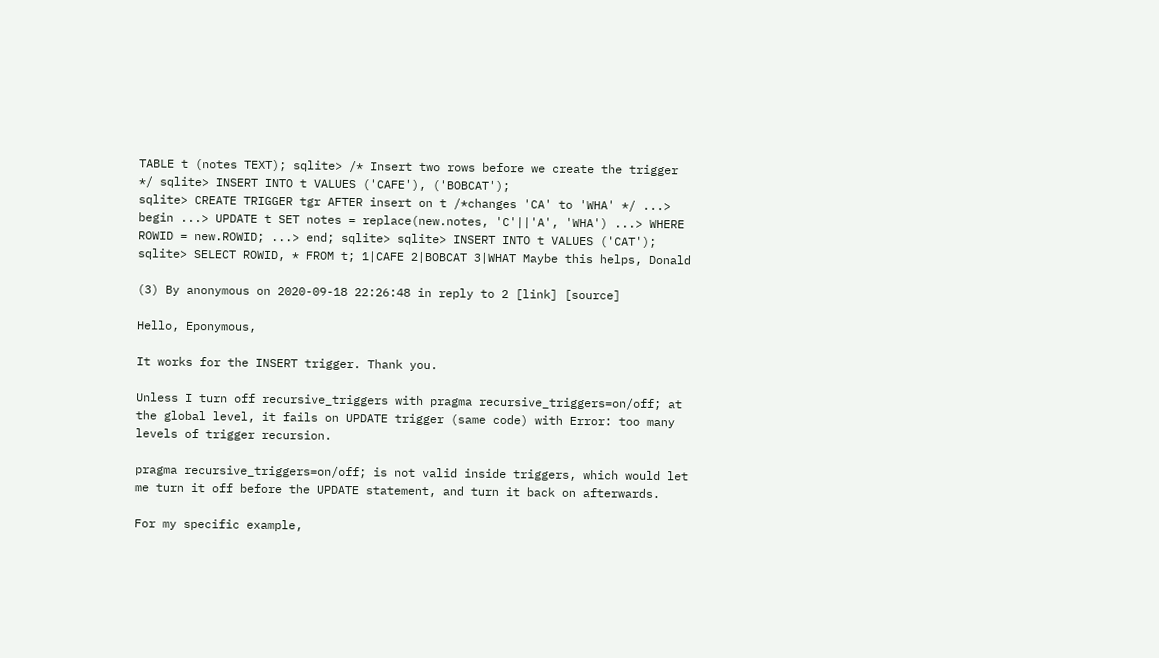TABLE t (notes TEXT); sqlite> /* Insert two rows before we create the trigger */ sqlite> INSERT INTO t VALUES ('CAFE'), ('BOBCAT');
sqlite> CREATE TRIGGER tgr AFTER insert on t /*changes 'CA' to 'WHA' */ ...> begin ...> UPDATE t SET notes = replace(new.notes, 'C'||'A', 'WHA') ...> WHERE ROWID = new.ROWID; ...> end; sqlite> sqlite> INSERT INTO t VALUES ('CAT'); sqlite> SELECT ROWID, * FROM t; 1|CAFE 2|BOBCAT 3|WHAT Maybe this helps, Donald

(3) By anonymous on 2020-09-18 22:26:48 in reply to 2 [link] [source]

Hello, Eponymous,

It works for the INSERT trigger. Thank you.

Unless I turn off recursive_triggers with pragma recursive_triggers=on/off; at the global level, it fails on UPDATE trigger (same code) with Error: too many levels of trigger recursion.

pragma recursive_triggers=on/off; is not valid inside triggers, which would let me turn it off before the UPDATE statement, and turn it back on afterwards.

For my specific example,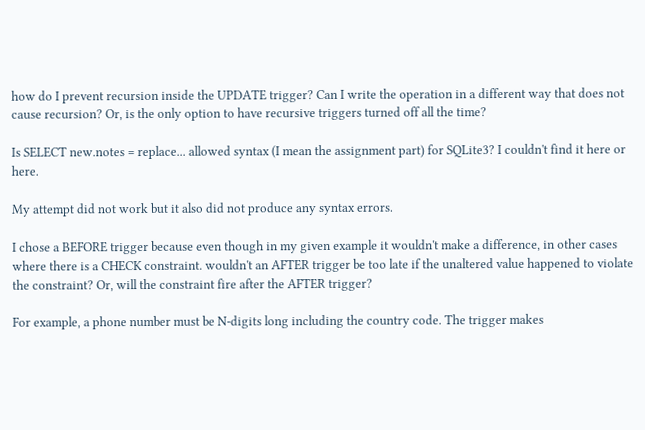how do I prevent recursion inside the UPDATE trigger? Can I write the operation in a different way that does not cause recursion? Or, is the only option to have recursive triggers turned off all the time?

Is SELECT new.notes = replace... allowed syntax (I mean the assignment part) for SQLite3? I couldn't find it here or here.

My attempt did not work but it also did not produce any syntax errors.

I chose a BEFORE trigger because even though in my given example it wouldn't make a difference, in other cases where there is a CHECK constraint. wouldn't an AFTER trigger be too late if the unaltered value happened to violate the constraint? Or, will the constraint fire after the AFTER trigger?

For example, a phone number must be N-digits long including the country code. The trigger makes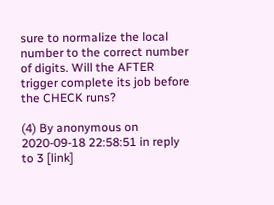sure to normalize the local number to the correct number of digits. Will the AFTER trigger complete its job before the CHECK runs?

(4) By anonymous on 2020-09-18 22:58:51 in reply to 3 [link]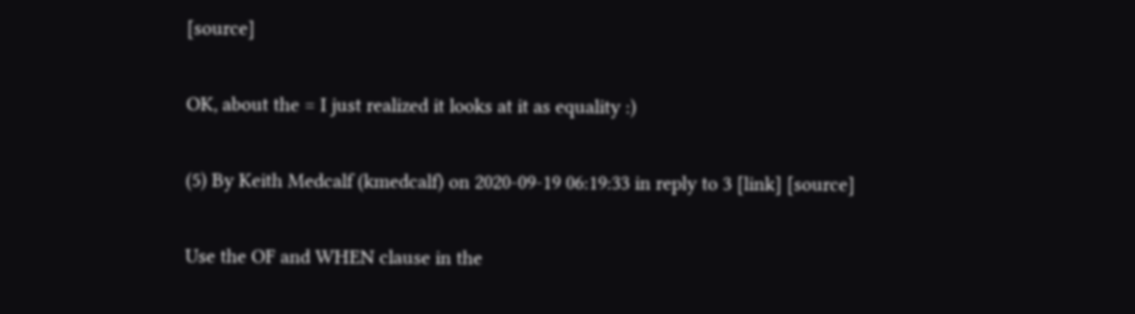[source]

OK, about the = I just realized it looks at it as equality :)

(5) By Keith Medcalf (kmedcalf) on 2020-09-19 06:19:33 in reply to 3 [link] [source]

Use the OF and WHEN clause in the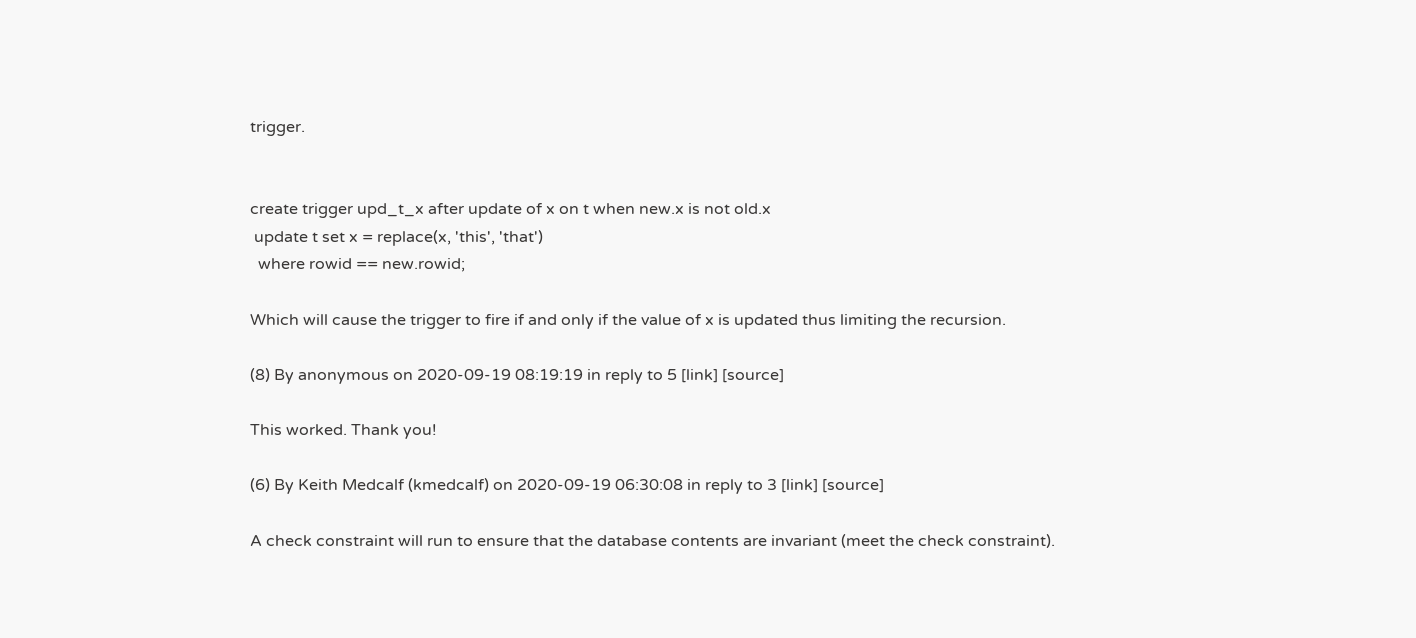trigger.


create trigger upd_t_x after update of x on t when new.x is not old.x
 update t set x = replace(x, 'this', 'that')
  where rowid == new.rowid;

Which will cause the trigger to fire if and only if the value of x is updated thus limiting the recursion.

(8) By anonymous on 2020-09-19 08:19:19 in reply to 5 [link] [source]

This worked. Thank you!

(6) By Keith Medcalf (kmedcalf) on 2020-09-19 06:30:08 in reply to 3 [link] [source]

A check constraint will run to ensure that the database contents are invariant (meet the check constraint).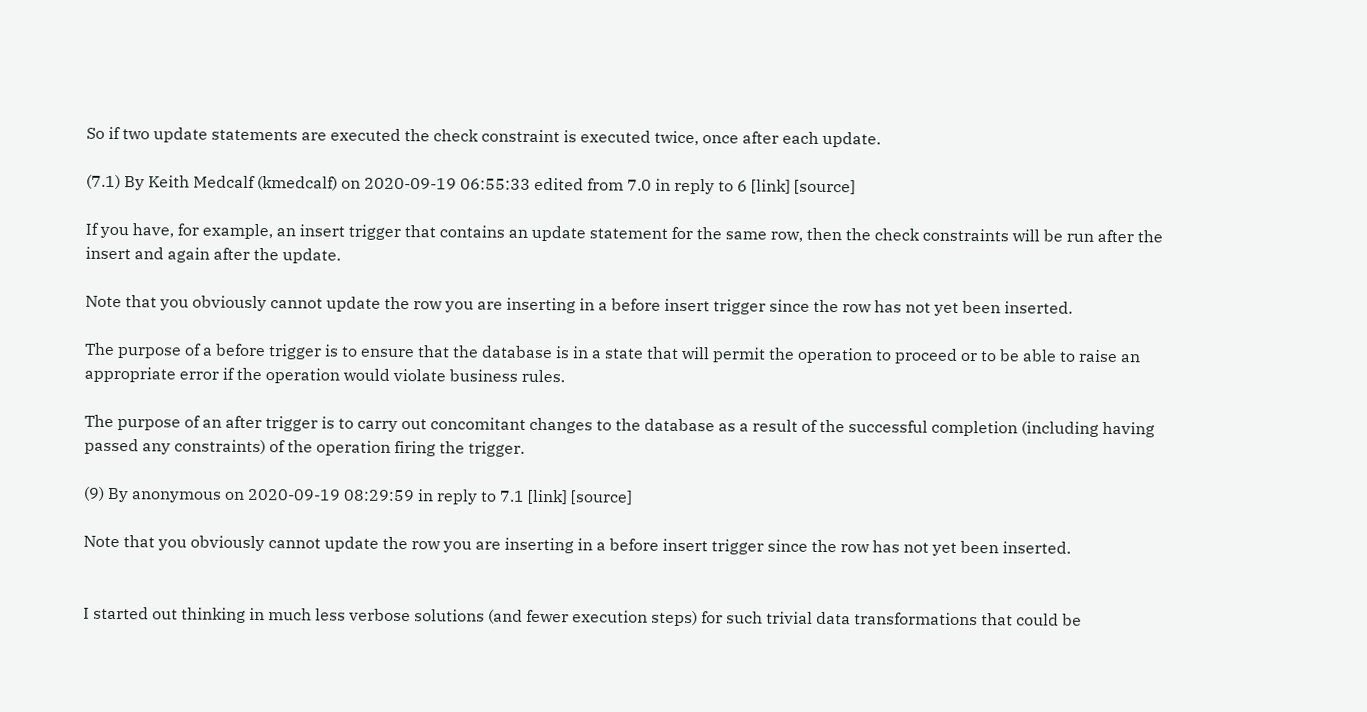So if two update statements are executed the check constraint is executed twice, once after each update.

(7.1) By Keith Medcalf (kmedcalf) on 2020-09-19 06:55:33 edited from 7.0 in reply to 6 [link] [source]

If you have, for example, an insert trigger that contains an update statement for the same row, then the check constraints will be run after the insert and again after the update.

Note that you obviously cannot update the row you are inserting in a before insert trigger since the row has not yet been inserted.

The purpose of a before trigger is to ensure that the database is in a state that will permit the operation to proceed or to be able to raise an appropriate error if the operation would violate business rules.

The purpose of an after trigger is to carry out concomitant changes to the database as a result of the successful completion (including having passed any constraints) of the operation firing the trigger.

(9) By anonymous on 2020-09-19 08:29:59 in reply to 7.1 [link] [source]

Note that you obviously cannot update the row you are inserting in a before insert trigger since the row has not yet been inserted.


I started out thinking in much less verbose solutions (and fewer execution steps) for such trivial data transformations that could be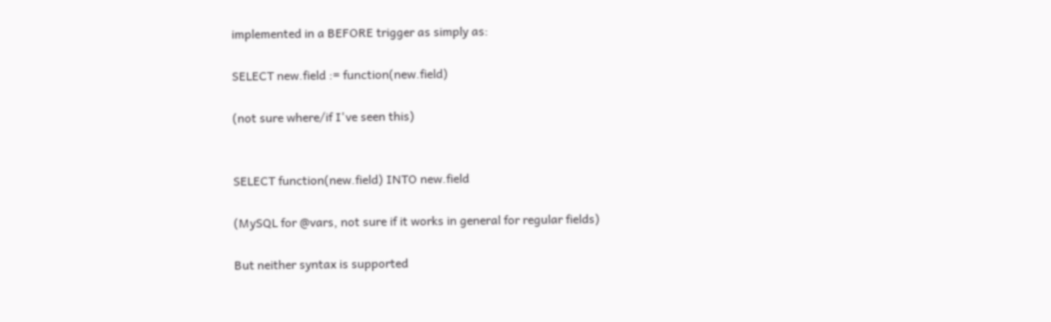implemented in a BEFORE trigger as simply as:

SELECT new.field := function(new.field)

(not sure where/if I've seen this)


SELECT function(new.field) INTO new.field

(MySQL for @vars, not sure if it works in general for regular fields)

But neither syntax is supported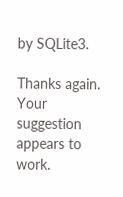by SQLite3.

Thanks again. Your suggestion appears to work.